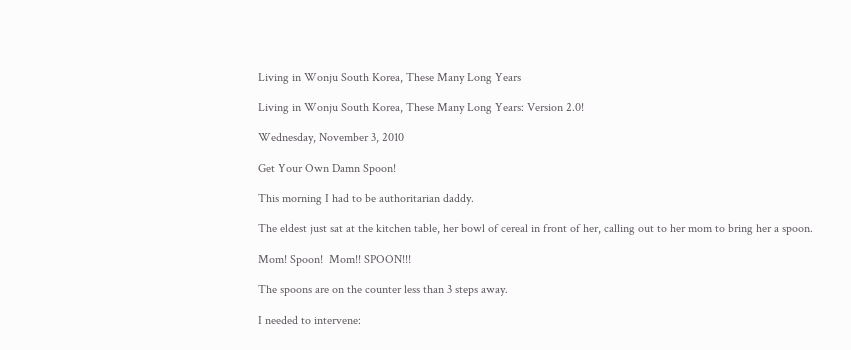Living in Wonju South Korea, These Many Long Years

Living in Wonju South Korea, These Many Long Years: Version 2.0!

Wednesday, November 3, 2010

Get Your Own Damn Spoon!

This morning I had to be authoritarian daddy.

The eldest just sat at the kitchen table, her bowl of cereal in front of her, calling out to her mom to bring her a spoon.

Mom! Spoon!  Mom!! SPOON!!!

The spoons are on the counter less than 3 steps away.

I needed to intervene: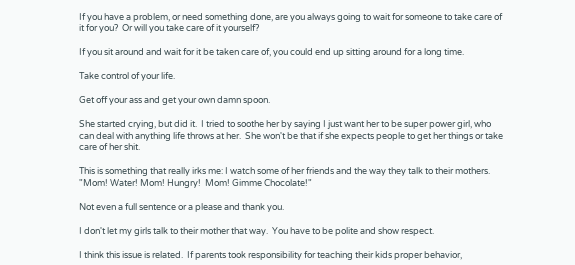If you have a problem, or need something done, are you always going to wait for someone to take care of it for you?  Or will you take care of it yourself?

If you sit around and wait for it be taken care of, you could end up sitting around for a long time.

Take control of your life.

Get off your ass and get your own damn spoon.

She started crying, but did it.  I tried to soothe her by saying I just want her to be super power girl, who can deal with anything life throws at her.  She won't be that if she expects people to get her things or take care of her shit.

This is something that really irks me: I watch some of her friends and the way they talk to their mothers.  "Mom! Water! Mom! Hungry!  Mom! Gimme Chocolate!"

Not even a full sentence or a please and thank you.

I don't let my girls talk to their mother that way.  You have to be polite and show respect.

I think this issue is related.  If parents took responsibility for teaching their kids proper behavior,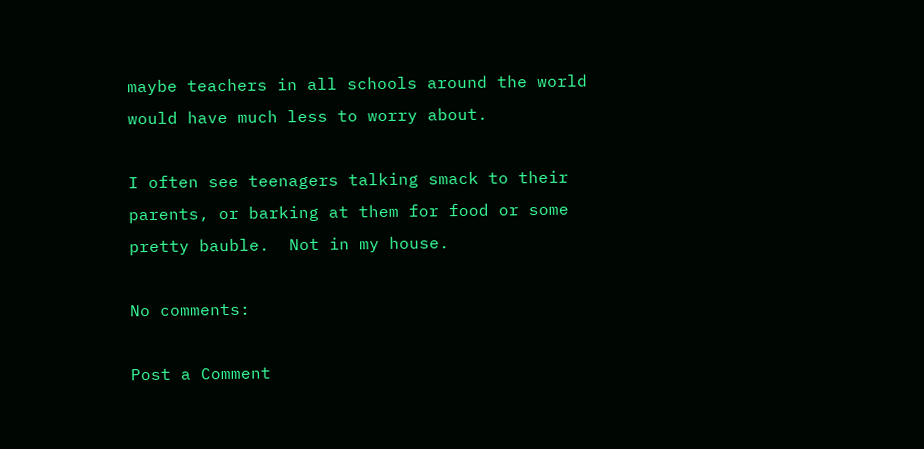maybe teachers in all schools around the world would have much less to worry about.

I often see teenagers talking smack to their parents, or barking at them for food or some pretty bauble.  Not in my house.

No comments:

Post a Comment